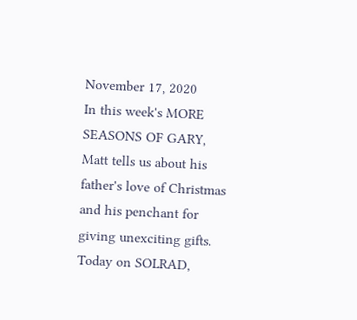November 17, 2020
In this week's MORE SEASONS OF GARY, Matt tells us about his father's love of Christmas and his penchant for giving unexciting gifts.
Today on SOLRAD,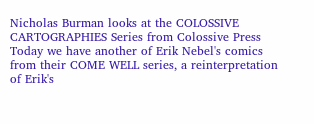Nicholas Burman looks at the COLOSSIVE CARTOGRAPHIES Series from Colossive Press
Today we have another of Erik Nebel's comics from their COME WELL series, a reinterpretation of Erik's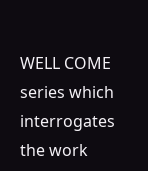WELL COME series which interrogates the work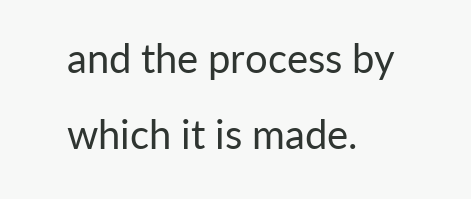and the process by which it is made.